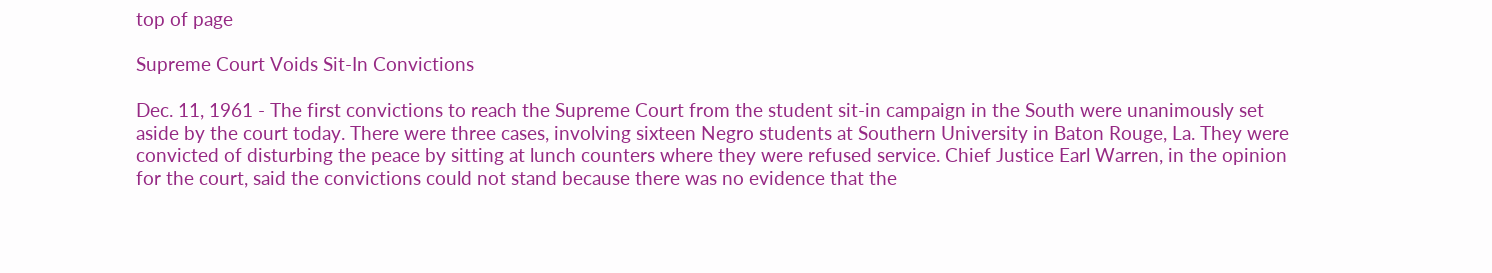top of page

Supreme Court Voids Sit-In Convictions

Dec. 11, 1961 - The first convictions to reach the Supreme Court from the student sit-in campaign in the South were unanimously set aside by the court today. There were three cases, involving sixteen Negro students at Southern University in Baton Rouge, La. They were convicted of disturbing the peace by sitting at lunch counters where they were refused service. Chief Justice Earl Warren, in the opinion for the court, said the convictions could not stand because there was no evidence that the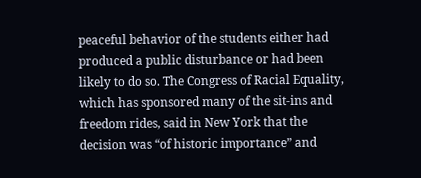peaceful behavior of the students either had produced a public disturbance or had been likely to do so. The Congress of Racial Equality, which has sponsored many of the sit-ins and freedom rides, said in New York that the decision was “of historic importance” and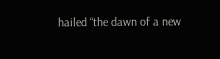hailed “the dawn of a new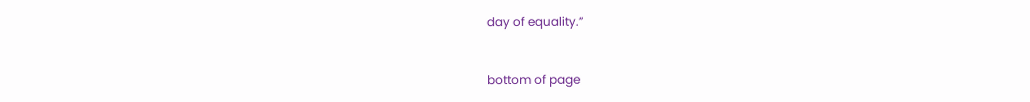day of equality.”


bottom of page